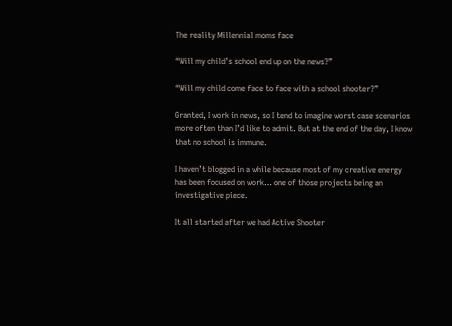The reality Millennial moms face

“Will my child’s school end up on the news?”

“Will my child come face to face with a school shooter?”

Granted, I work in news, so I tend to imagine worst case scenarios more often than I’d like to admit. But at the end of the day, I know that no school is immune.

I haven’t blogged in a while because most of my creative energy has been focused on work… one of those projects being an investigative piece.

It all started after we had Active Shooter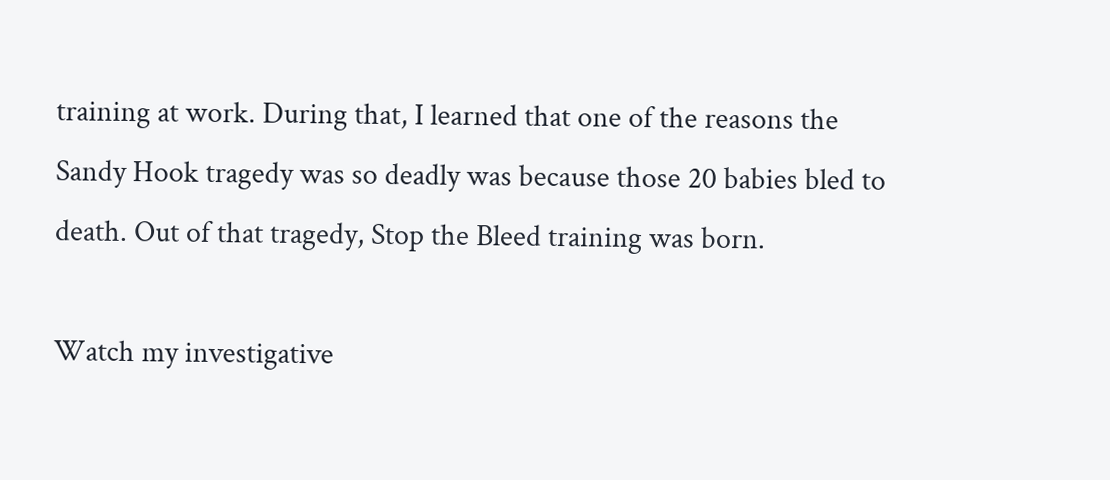training at work. During that, I learned that one of the reasons the Sandy Hook tragedy was so deadly was because those 20 babies bled to death. Out of that tragedy, Stop the Bleed training was born.

Watch my investigative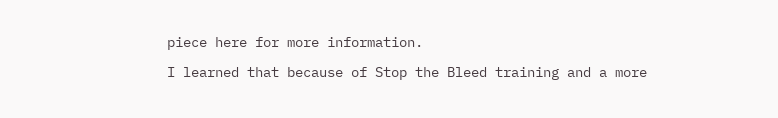piece here for more information.

I learned that because of Stop the Bleed training and a more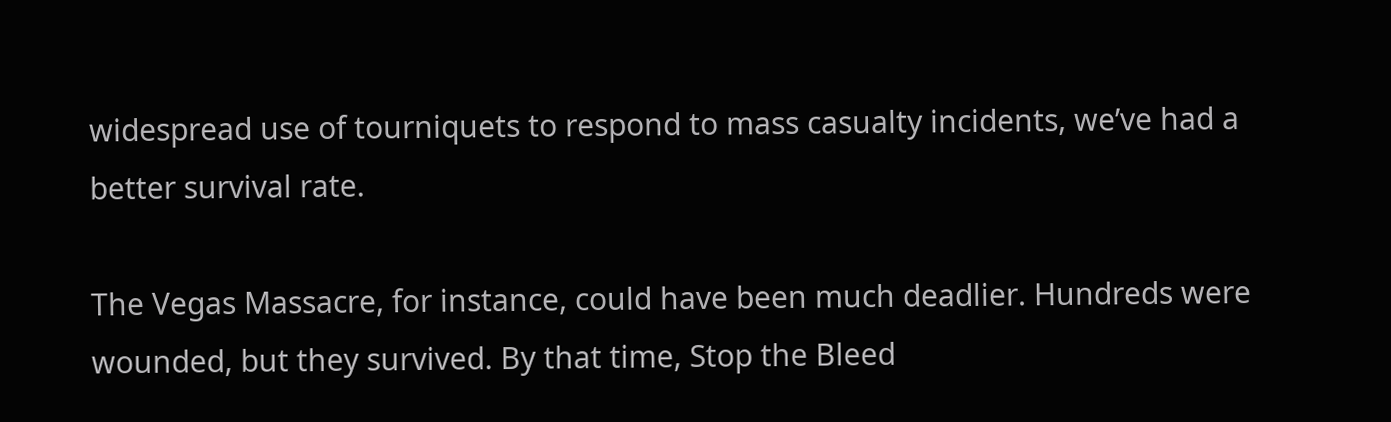widespread use of tourniquets to respond to mass casualty incidents, we’ve had a better survival rate.

The Vegas Massacre, for instance, could have been much deadlier. Hundreds were wounded, but they survived. By that time, Stop the Bleed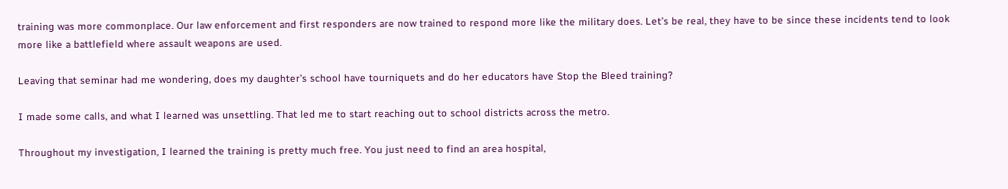training was more commonplace. Our law enforcement and first responders are now trained to respond more like the military does. Let’s be real, they have to be since these incidents tend to look more like a battlefield where assault weapons are used.

Leaving that seminar had me wondering, does my daughter’s school have tourniquets and do her educators have Stop the Bleed training?

I made some calls, and what I learned was unsettling. That led me to start reaching out to school districts across the metro.

Throughout my investigation, I learned the training is pretty much free. You just need to find an area hospital,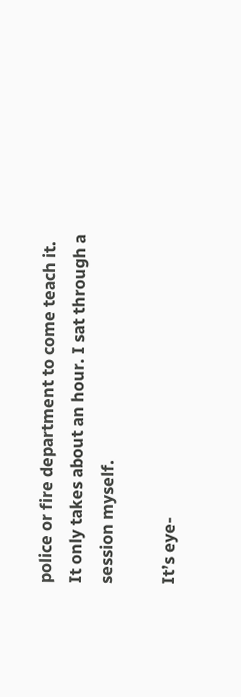police or fire department to come teach it. It only takes about an hour. I sat through a session myself.

It’s eye-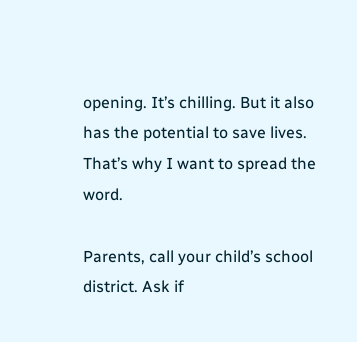opening. It’s chilling. But it also has the potential to save lives. That’s why I want to spread the word.

Parents, call your child’s school district. Ask if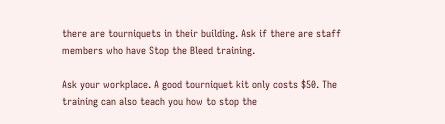there are tourniquets in their building. Ask if there are staff members who have Stop the Bleed training.

Ask your workplace. A good tourniquet kit only costs $50. The training can also teach you how to stop the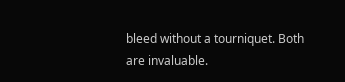bleed without a tourniquet. Both are invaluable.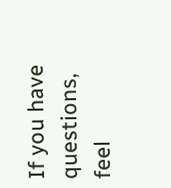If you have questions, feel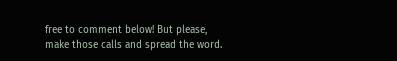free to comment below! But please, make those calls and spread the word.